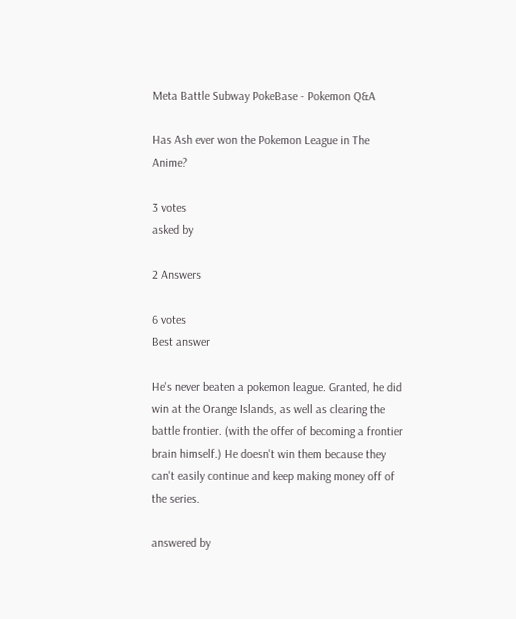Meta Battle Subway PokeBase - Pokemon Q&A

Has Ash ever won the Pokemon League in The Anime?

3 votes
asked by

2 Answers

6 votes
Best answer

He's never beaten a pokemon league. Granted, he did win at the Orange Islands, as well as clearing the battle frontier. (with the offer of becoming a frontier brain himself.) He doesn't win them because they can't easily continue and keep making money off of the series.

answered by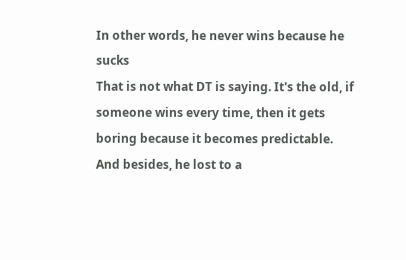In other words, he never wins because he sucks
That is not what DT is saying. It's the old, if someone wins every time, then it gets boring because it becomes predictable. And besides, he lost to a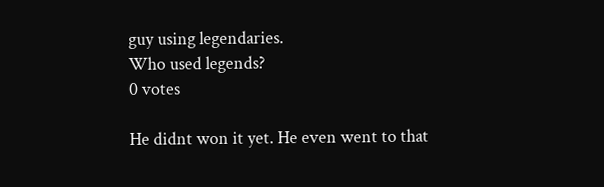guy using legendaries.
Who used legends?
0 votes

He didnt won it yet. He even went to that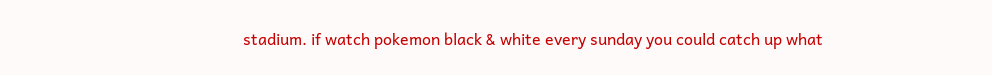stadium. if watch pokemon black & white every sunday you could catch up what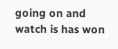going on and watch is has won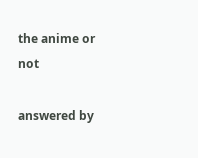the anime or not

answered by